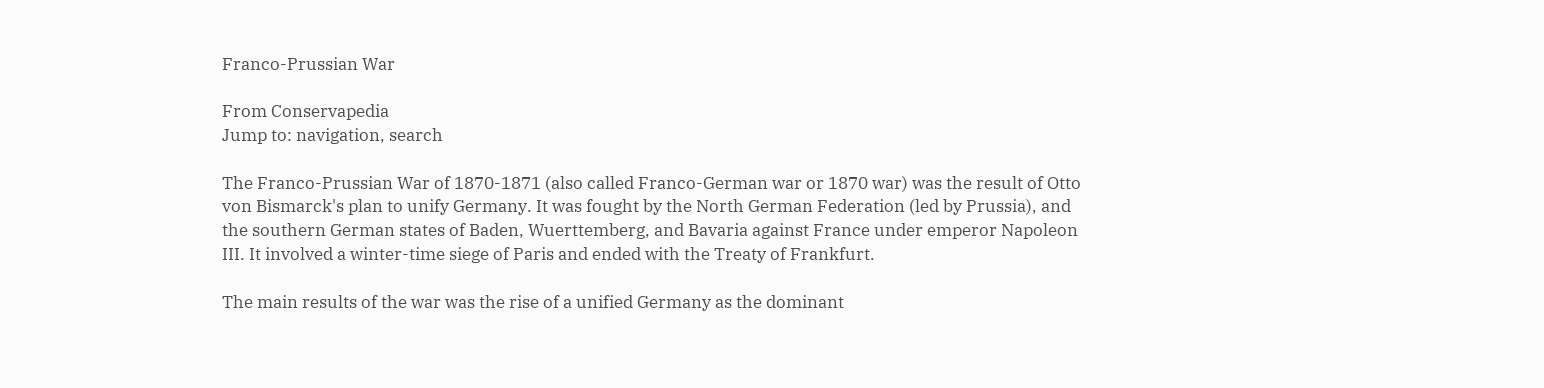Franco-Prussian War

From Conservapedia
Jump to: navigation, search

The Franco-Prussian War of 1870-1871 (also called Franco-German war or 1870 war) was the result of Otto von Bismarck's plan to unify Germany. It was fought by the North German Federation (led by Prussia), and the southern German states of Baden, Wuerttemberg, and Bavaria against France under emperor Napoleon III. It involved a winter-time siege of Paris and ended with the Treaty of Frankfurt.

The main results of the war was the rise of a unified Germany as the dominant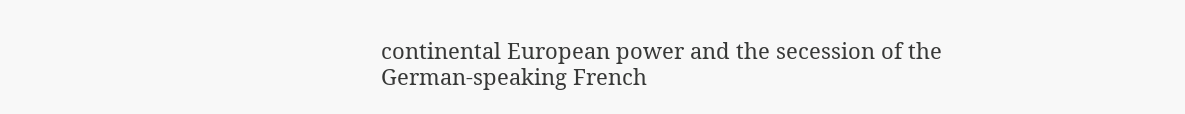continental European power and the secession of the German-speaking French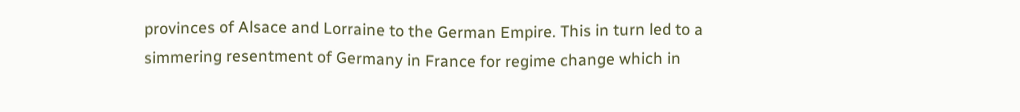provinces of Alsace and Lorraine to the German Empire. This in turn led to a simmering resentment of Germany in France for regime change which in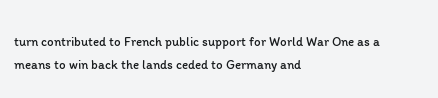turn contributed to French public support for World War One as a means to win back the lands ceded to Germany and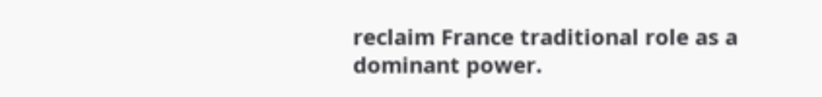reclaim France traditional role as a dominant power.